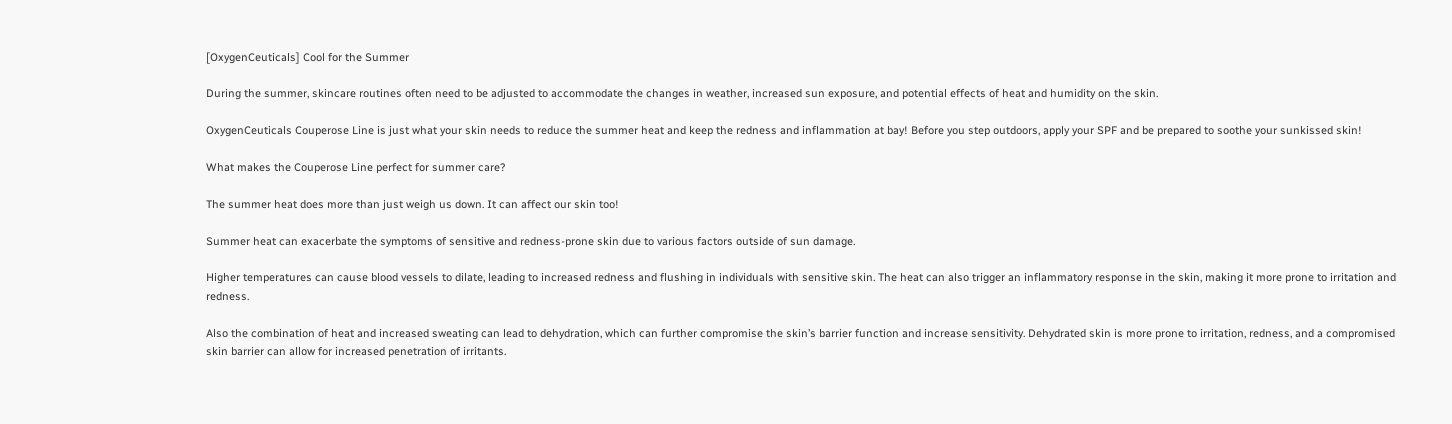[OxygenCeuticals] Cool for the Summer

During the summer, skincare routines often need to be adjusted to accommodate the changes in weather, increased sun exposure, and potential effects of heat and humidity on the skin.

OxygenCeuticals Couperose Line is just what your skin needs to reduce the summer heat and keep the redness and inflammation at bay! Before you step outdoors, apply your SPF and be prepared to soothe your sunkissed skin!

What makes the Couperose Line perfect for summer care?

The summer heat does more than just weigh us down. It can affect our skin too!

Summer heat can exacerbate the symptoms of sensitive and redness-prone skin due to various factors outside of sun damage.

Higher temperatures can cause blood vessels to dilate, leading to increased redness and flushing in individuals with sensitive skin. The heat can also trigger an inflammatory response in the skin, making it more prone to irritation and redness.

Also the combination of heat and increased sweating can lead to dehydration, which can further compromise the skin’s barrier function and increase sensitivity. Dehydrated skin is more prone to irritation, redness, and a compromised skin barrier can allow for increased penetration of irritants.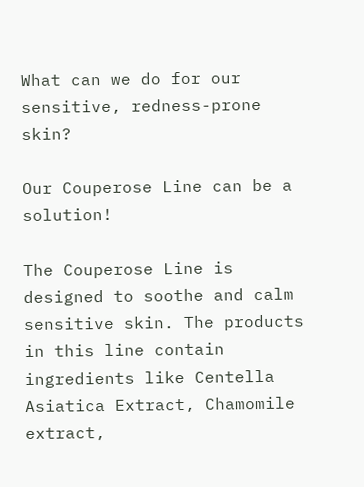What can we do for our sensitive, redness-prone skin?

Our Couperose Line can be a solution!

The Couperose Line is designed to soothe and calm sensitive skin. The products in this line contain ingredients like Centella Asiatica Extract, Chamomile extract,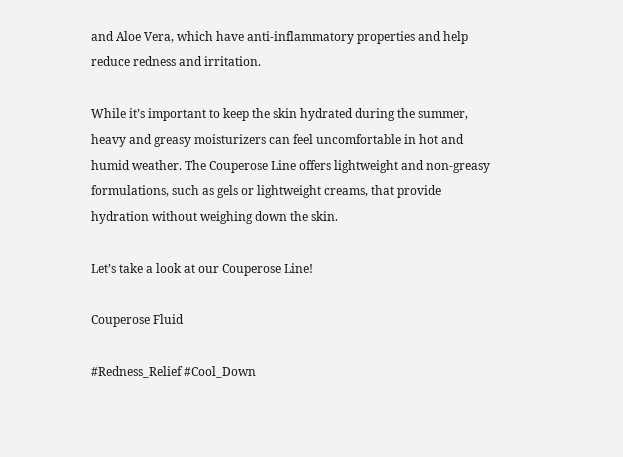and Aloe Vera, which have anti-inflammatory properties and help reduce redness and irritation.

While it’s important to keep the skin hydrated during the summer, heavy and greasy moisturizers can feel uncomfortable in hot and humid weather. The Couperose Line offers lightweight and non-greasy formulations, such as gels or lightweight creams, that provide hydration without weighing down the skin.

Let’s take a look at our Couperose Line!

Couperose Fluid

#Redness_Relief #Cool_Down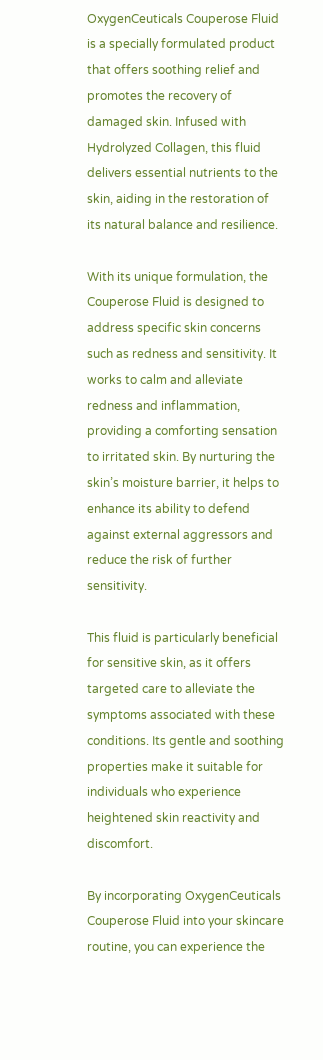OxygenCeuticals Couperose Fluid is a specially formulated product that offers soothing relief and promotes the recovery of damaged skin. Infused with Hydrolyzed Collagen, this fluid delivers essential nutrients to the skin, aiding in the restoration of its natural balance and resilience.

With its unique formulation, the Couperose Fluid is designed to address specific skin concerns such as redness and sensitivity. It works to calm and alleviate redness and inflammation, providing a comforting sensation to irritated skin. By nurturing the skin’s moisture barrier, it helps to enhance its ability to defend against external aggressors and reduce the risk of further sensitivity.

This fluid is particularly beneficial for sensitive skin, as it offers targeted care to alleviate the symptoms associated with these conditions. Its gentle and soothing properties make it suitable for individuals who experience heightened skin reactivity and discomfort.

By incorporating OxygenCeuticals Couperose Fluid into your skincare routine, you can experience the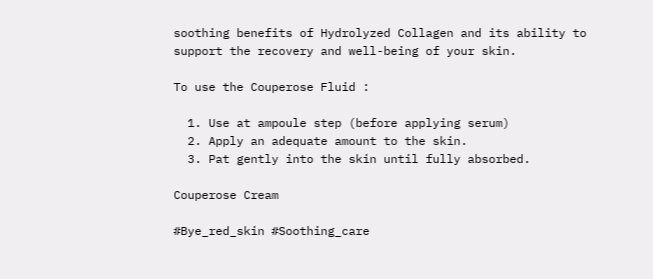soothing benefits of Hydrolyzed Collagen and its ability to support the recovery and well-being of your skin.

To use the Couperose Fluid :

  1. Use at ampoule step (before applying serum)
  2. Apply an adequate amount to the skin.
  3. Pat gently into the skin until fully absorbed.

Couperose Cream

#Bye_red_skin #Soothing_care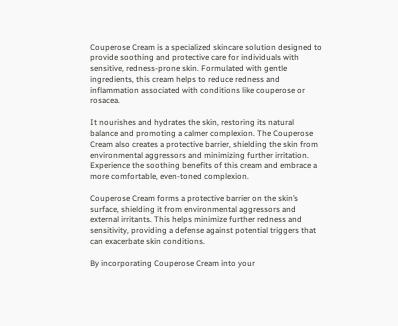Couperose Cream is a specialized skincare solution designed to provide soothing and protective care for individuals with sensitive, redness-prone skin. Formulated with gentle ingredients, this cream helps to reduce redness and inflammation associated with conditions like couperose or rosacea.

It nourishes and hydrates the skin, restoring its natural balance and promoting a calmer complexion. The Couperose Cream also creates a protective barrier, shielding the skin from environmental aggressors and minimizing further irritation. Experience the soothing benefits of this cream and embrace a more comfortable, even-toned complexion.

Couperose Cream forms a protective barrier on the skin’s surface, shielding it from environmental aggressors and external irritants. This helps minimize further redness and sensitivity, providing a defense against potential triggers that can exacerbate skin conditions.

By incorporating Couperose Cream into your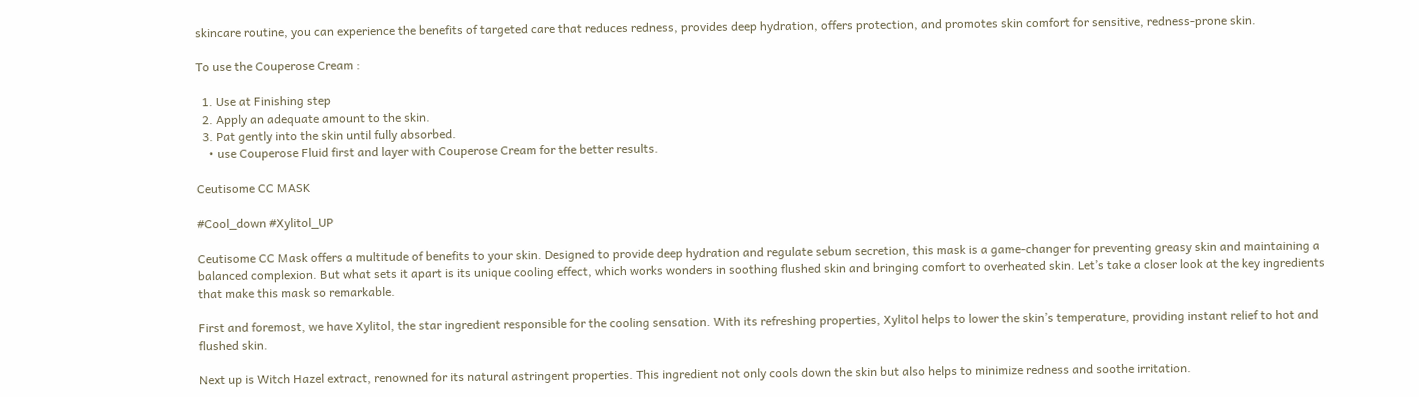skincare routine, you can experience the benefits of targeted care that reduces redness, provides deep hydration, offers protection, and promotes skin comfort for sensitive, redness-prone skin.

To use the Couperose Cream :

  1. Use at Finishing step
  2. Apply an adequate amount to the skin.
  3. Pat gently into the skin until fully absorbed.
    • use Couperose Fluid first and layer with Couperose Cream for the better results.

Ceutisome CC MASK

#Cool_down #Xylitol_UP

Ceutisome CC Mask offers a multitude of benefits to your skin. Designed to provide deep hydration and regulate sebum secretion, this mask is a game-changer for preventing greasy skin and maintaining a balanced complexion. But what sets it apart is its unique cooling effect, which works wonders in soothing flushed skin and bringing comfort to overheated skin. Let’s take a closer look at the key ingredients that make this mask so remarkable.

First and foremost, we have Xylitol, the star ingredient responsible for the cooling sensation. With its refreshing properties, Xylitol helps to lower the skin’s temperature, providing instant relief to hot and flushed skin.

Next up is Witch Hazel extract, renowned for its natural astringent properties. This ingredient not only cools down the skin but also helps to minimize redness and soothe irritation.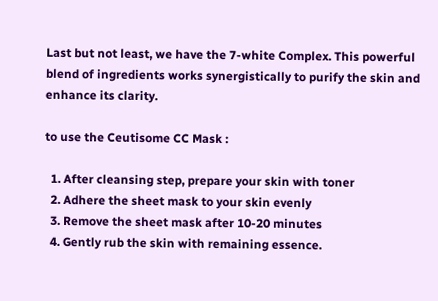Last but not least, we have the 7-white Complex. This powerful blend of ingredients works synergistically to purify the skin and enhance its clarity.

to use the Ceutisome CC Mask :

  1. After cleansing step, prepare your skin with toner
  2. Adhere the sheet mask to your skin evenly
  3. Remove the sheet mask after 10-20 minutes
  4. Gently rub the skin with remaining essence.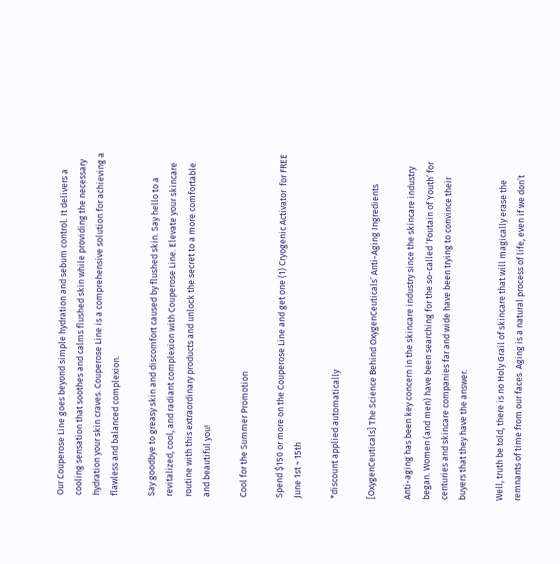Our Couperose Line goes beyond simple hydration and sebum control. It delivers a cooling sensation that soothes and calms flushed skin while providing the necessary hydration your skin craves. Couperose Line is a comprehensive solution for achieving a flawless and balanced complexion.

Say goodbye to greasy skin and discomfort caused by flushed skin. Say hello to a revitalized, cool, and radiant complexion with Couperose Line. Elevate your skincare routine with this extraordinary products and unlock the secret to a more comfortable and beautiful you!

Cool for the Summer Promotion

Spend $150 or more on the Couperose Line and get one (1) Cryogenic Activator  for FREE
June 1st ~ 15th

*discount applied automatically

[OxygenCeuticals] The Science Behind OxygenCeuticals’ Anti-Aging Ingredients

Anti-aging has been key concern in the skincare industry since the skincare industry began. Women (and men) have been searching for the so-called ‘Foutain of Youth’ for centuries and skincare companies far and wide have been trying to convince their buyers that they have the answer.

Well, truth be told, there is no Holy Grail of skincare that will magically erase the remnants of time from our faces. Aging is a natural process of life, even if we don’t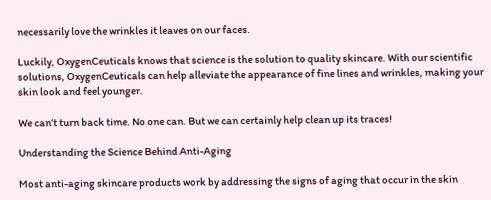necessarily love the wrinkles it leaves on our faces.

Luckily, OxygenCeuticals knows that science is the solution to quality skincare. With our scientific solutions, OxygenCeuticals can help alleviate the appearance of fine lines and wrinkles, making your skin look and feel younger.

We can’t turn back time. No one can. But we can certainly help clean up its traces!

Understanding the Science Behind Anti-Aging

Most anti-aging skincare products work by addressing the signs of aging that occur in the skin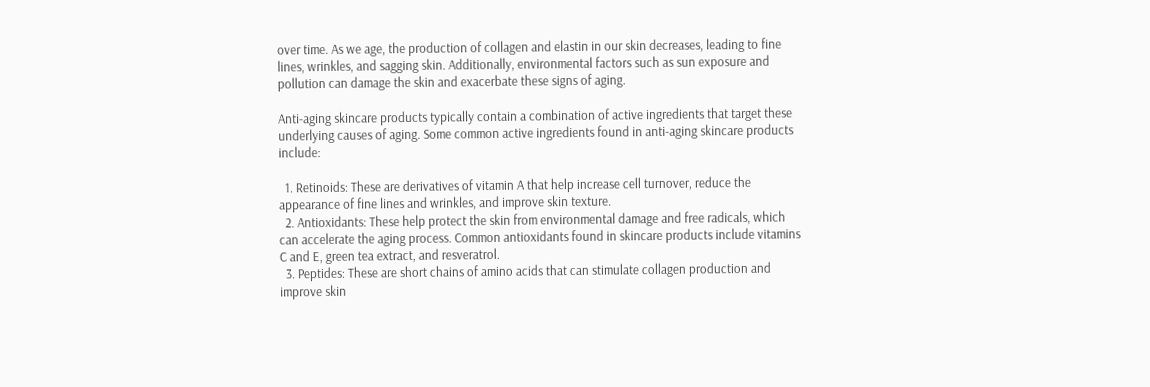over time. As we age, the production of collagen and elastin in our skin decreases, leading to fine lines, wrinkles, and sagging skin. Additionally, environmental factors such as sun exposure and pollution can damage the skin and exacerbate these signs of aging.

Anti-aging skincare products typically contain a combination of active ingredients that target these underlying causes of aging. Some common active ingredients found in anti-aging skincare products include:

  1. Retinoids: These are derivatives of vitamin A that help increase cell turnover, reduce the appearance of fine lines and wrinkles, and improve skin texture.
  2. Antioxidants: These help protect the skin from environmental damage and free radicals, which can accelerate the aging process. Common antioxidants found in skincare products include vitamins C and E, green tea extract, and resveratrol.
  3. Peptides: These are short chains of amino acids that can stimulate collagen production and improve skin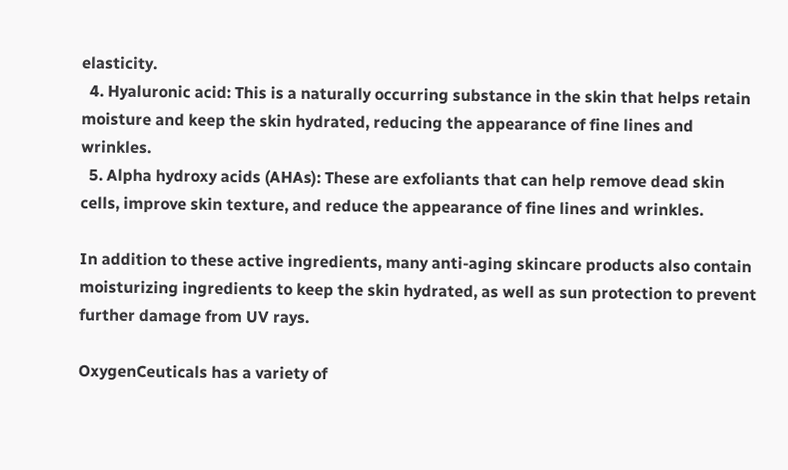elasticity.
  4. Hyaluronic acid: This is a naturally occurring substance in the skin that helps retain moisture and keep the skin hydrated, reducing the appearance of fine lines and wrinkles.
  5. Alpha hydroxy acids (AHAs): These are exfoliants that can help remove dead skin cells, improve skin texture, and reduce the appearance of fine lines and wrinkles.

In addition to these active ingredients, many anti-aging skincare products also contain moisturizing ingredients to keep the skin hydrated, as well as sun protection to prevent further damage from UV rays.

OxygenCeuticals has a variety of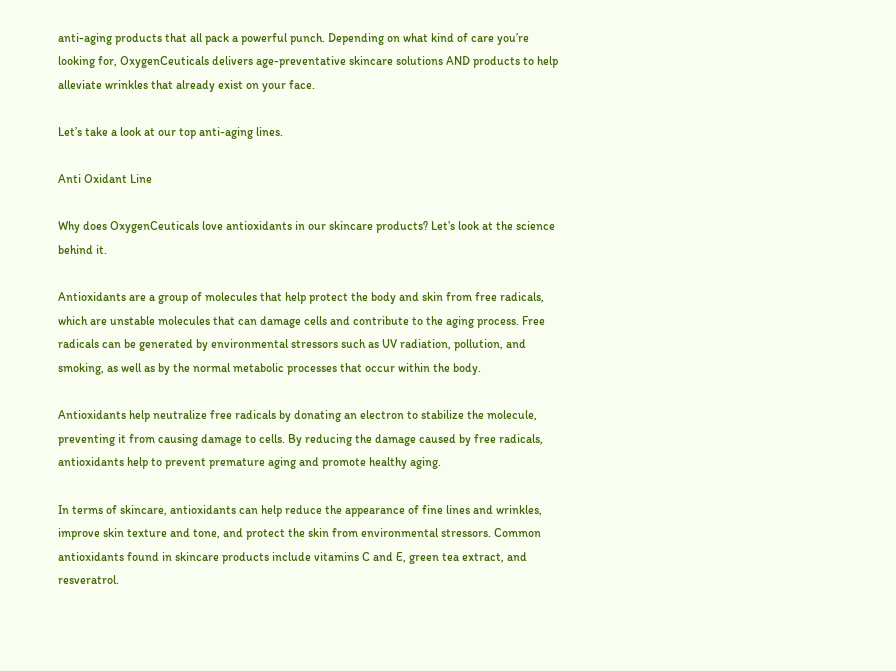anti-aging products that all pack a powerful punch. Depending on what kind of care you’re looking for, OxygenCeuticals delivers age-preventative skincare solutions AND products to help alleviate wrinkles that already exist on your face.

Let’s take a look at our top anti-aging lines.

Anti Oxidant Line

Why does OxygenCeuticals love antioxidants in our skincare products? Let’s look at the science behind it.

Antioxidants are a group of molecules that help protect the body and skin from free radicals, which are unstable molecules that can damage cells and contribute to the aging process. Free radicals can be generated by environmental stressors such as UV radiation, pollution, and smoking, as well as by the normal metabolic processes that occur within the body.

Antioxidants help neutralize free radicals by donating an electron to stabilize the molecule, preventing it from causing damage to cells. By reducing the damage caused by free radicals, antioxidants help to prevent premature aging and promote healthy aging.

In terms of skincare, antioxidants can help reduce the appearance of fine lines and wrinkles, improve skin texture and tone, and protect the skin from environmental stressors. Common antioxidants found in skincare products include vitamins C and E, green tea extract, and resveratrol.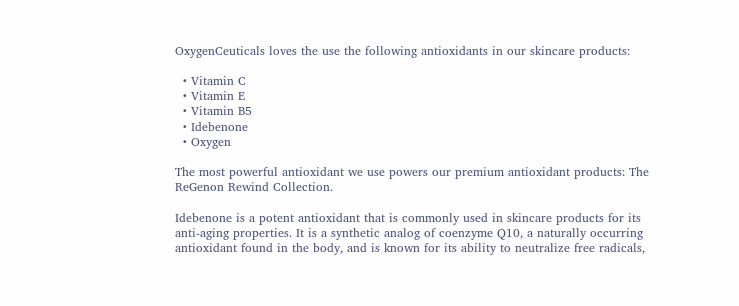OxygenCeuticals loves the use the following antioxidants in our skincare products:

  • Vitamin C
  • Vitamin E
  • Vitamin B5
  • Idebenone
  • Oxygen

The most powerful antioxidant we use powers our premium antioxidant products: The ReGenon Rewind Collection.

Idebenone is a potent antioxidant that is commonly used in skincare products for its anti-aging properties. It is a synthetic analog of coenzyme Q10, a naturally occurring antioxidant found in the body, and is known for its ability to neutralize free radicals,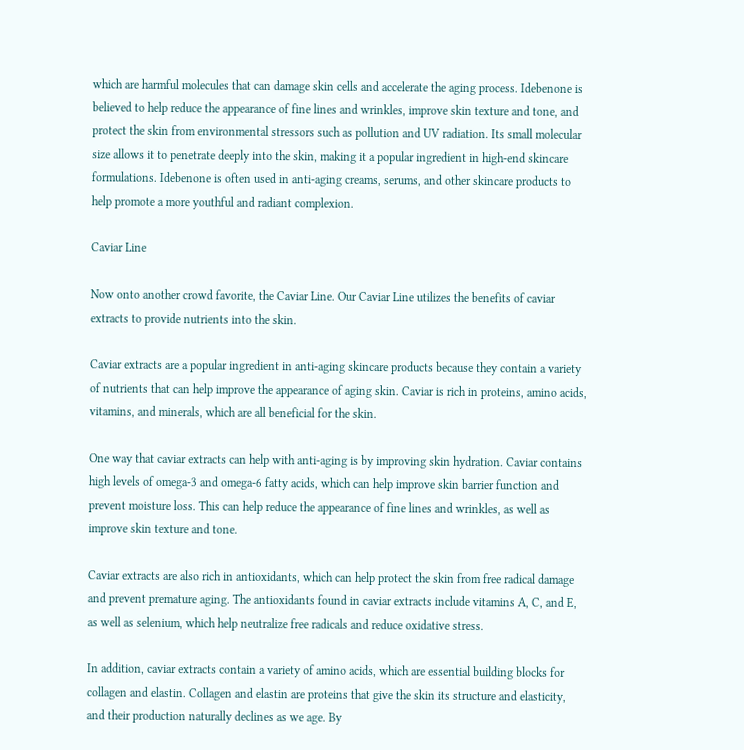which are harmful molecules that can damage skin cells and accelerate the aging process. Idebenone is believed to help reduce the appearance of fine lines and wrinkles, improve skin texture and tone, and protect the skin from environmental stressors such as pollution and UV radiation. Its small molecular size allows it to penetrate deeply into the skin, making it a popular ingredient in high-end skincare formulations. Idebenone is often used in anti-aging creams, serums, and other skincare products to help promote a more youthful and radiant complexion.

Caviar Line

Now onto another crowd favorite, the Caviar Line. Our Caviar Line utilizes the benefits of caviar extracts to provide nutrients into the skin.

Caviar extracts are a popular ingredient in anti-aging skincare products because they contain a variety of nutrients that can help improve the appearance of aging skin. Caviar is rich in proteins, amino acids, vitamins, and minerals, which are all beneficial for the skin.

One way that caviar extracts can help with anti-aging is by improving skin hydration. Caviar contains high levels of omega-3 and omega-6 fatty acids, which can help improve skin barrier function and prevent moisture loss. This can help reduce the appearance of fine lines and wrinkles, as well as improve skin texture and tone.

Caviar extracts are also rich in antioxidants, which can help protect the skin from free radical damage and prevent premature aging. The antioxidants found in caviar extracts include vitamins A, C, and E, as well as selenium, which help neutralize free radicals and reduce oxidative stress.

In addition, caviar extracts contain a variety of amino acids, which are essential building blocks for collagen and elastin. Collagen and elastin are proteins that give the skin its structure and elasticity, and their production naturally declines as we age. By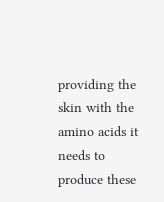providing the skin with the amino acids it needs to produce these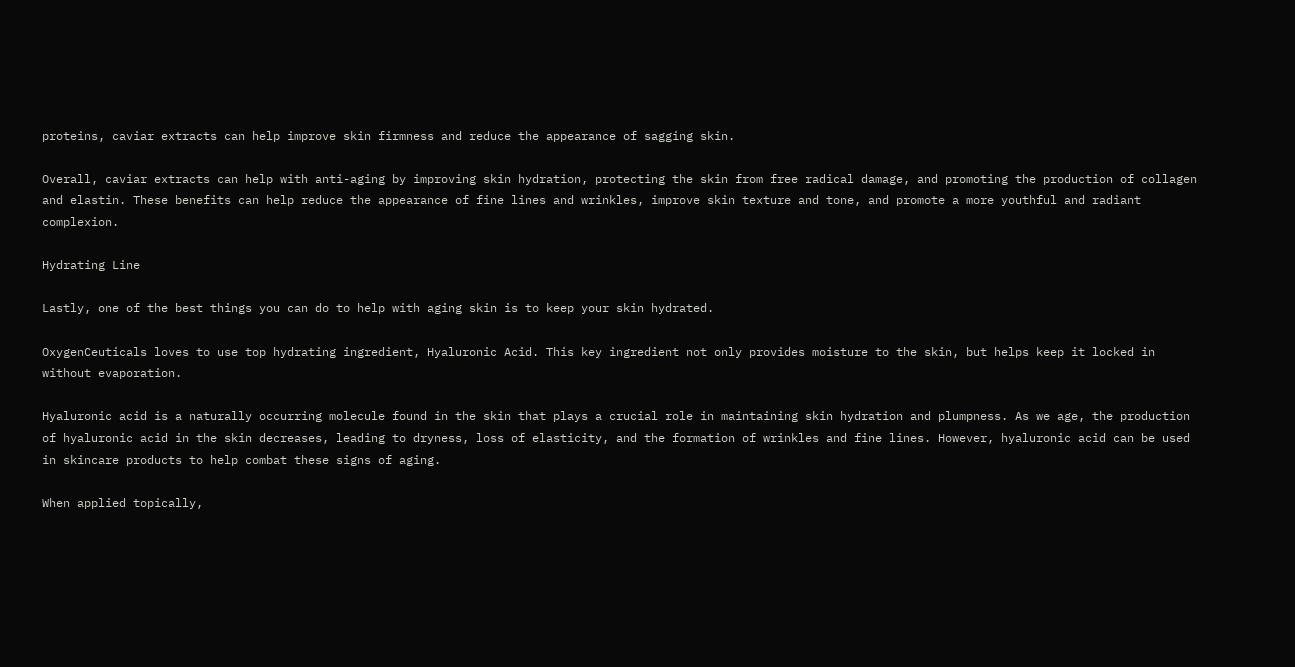proteins, caviar extracts can help improve skin firmness and reduce the appearance of sagging skin.

Overall, caviar extracts can help with anti-aging by improving skin hydration, protecting the skin from free radical damage, and promoting the production of collagen and elastin. These benefits can help reduce the appearance of fine lines and wrinkles, improve skin texture and tone, and promote a more youthful and radiant complexion.

Hydrating Line

Lastly, one of the best things you can do to help with aging skin is to keep your skin hydrated.

OxygenCeuticals loves to use top hydrating ingredient, Hyaluronic Acid. This key ingredient not only provides moisture to the skin, but helps keep it locked in without evaporation.

Hyaluronic acid is a naturally occurring molecule found in the skin that plays a crucial role in maintaining skin hydration and plumpness. As we age, the production of hyaluronic acid in the skin decreases, leading to dryness, loss of elasticity, and the formation of wrinkles and fine lines. However, hyaluronic acid can be used in skincare products to help combat these signs of aging.

When applied topically,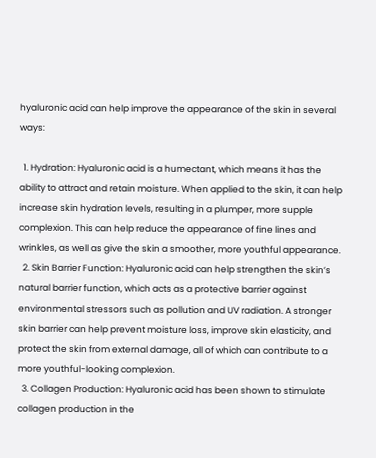hyaluronic acid can help improve the appearance of the skin in several ways:

  1. Hydration: Hyaluronic acid is a humectant, which means it has the ability to attract and retain moisture. When applied to the skin, it can help increase skin hydration levels, resulting in a plumper, more supple complexion. This can help reduce the appearance of fine lines and wrinkles, as well as give the skin a smoother, more youthful appearance.
  2. Skin Barrier Function: Hyaluronic acid can help strengthen the skin’s natural barrier function, which acts as a protective barrier against environmental stressors such as pollution and UV radiation. A stronger skin barrier can help prevent moisture loss, improve skin elasticity, and protect the skin from external damage, all of which can contribute to a more youthful-looking complexion.
  3. Collagen Production: Hyaluronic acid has been shown to stimulate collagen production in the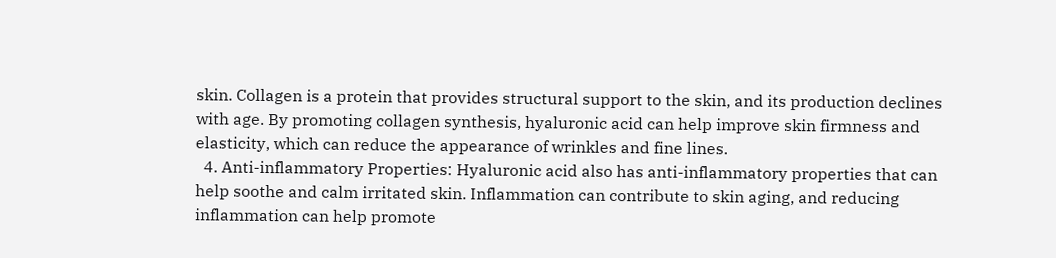skin. Collagen is a protein that provides structural support to the skin, and its production declines with age. By promoting collagen synthesis, hyaluronic acid can help improve skin firmness and elasticity, which can reduce the appearance of wrinkles and fine lines.
  4. Anti-inflammatory Properties: Hyaluronic acid also has anti-inflammatory properties that can help soothe and calm irritated skin. Inflammation can contribute to skin aging, and reducing inflammation can help promote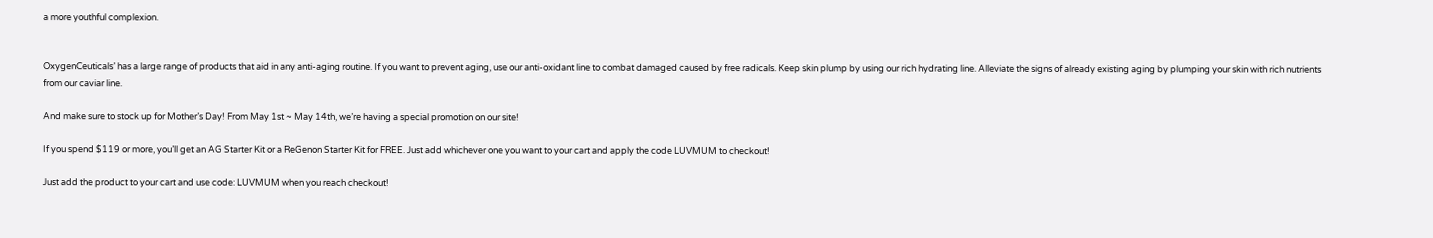a more youthful complexion.


OxygenCeuticals’ has a large range of products that aid in any anti-aging routine. If you want to prevent aging, use our anti-oxidant line to combat damaged caused by free radicals. Keep skin plump by using our rich hydrating line. Alleviate the signs of already existing aging by plumping your skin with rich nutrients from our caviar line.

And make sure to stock up for Mother’s Day! From May 1st ~ May 14th, we’re having a special promotion on our site!

If you spend $119 or more, you’ll get an AG Starter Kit or a ReGenon Starter Kit for FREE. Just add whichever one you want to your cart and apply the code LUVMUM to checkout!

Just add the product to your cart and use code: LUVMUM when you reach checkout!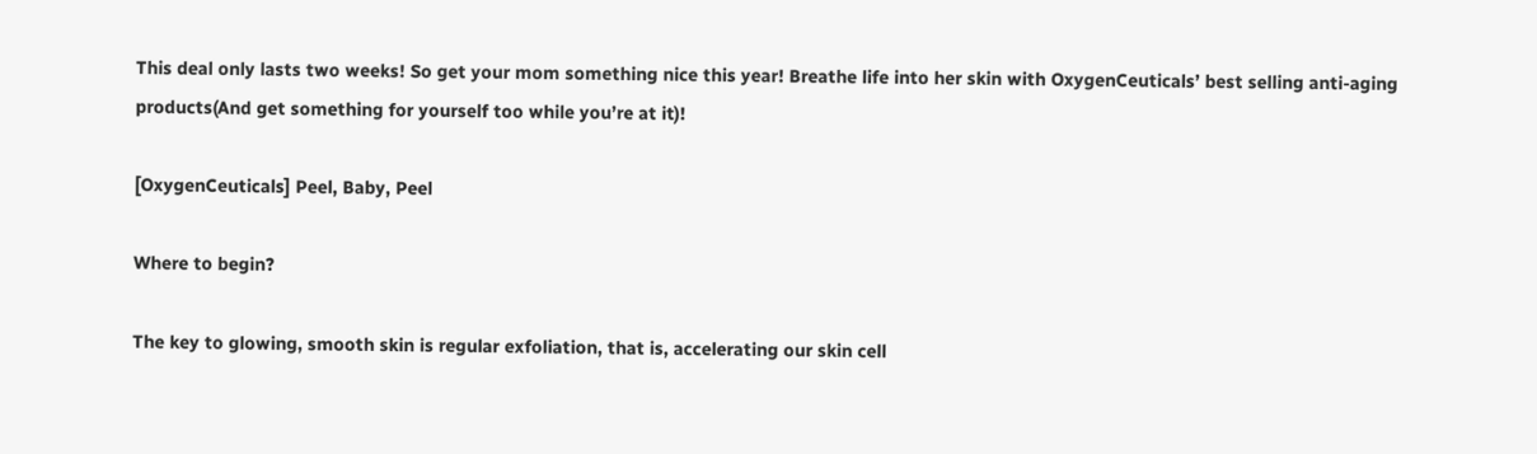This deal only lasts two weeks! So get your mom something nice this year! Breathe life into her skin with OxygenCeuticals’ best selling anti-aging products(And get something for yourself too while you’re at it)!

[OxygenCeuticals] Peel, Baby, Peel

Where to begin?

The key to glowing, smooth skin is regular exfoliation, that is, accelerating our skin cell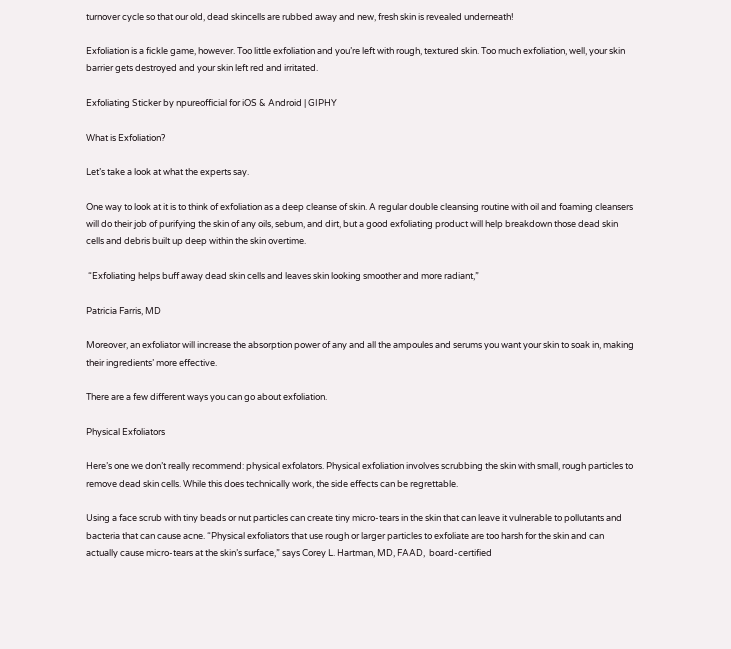turnover cycle so that our old, dead skincells are rubbed away and new, fresh skin is revealed underneath!

Exfoliation is a fickle game, however. Too little exfoliation and you’re left with rough, textured skin. Too much exfoliation, well, your skin barrier gets destroyed and your skin left red and irritated.

Exfoliating Sticker by npureofficial for iOS & Android | GIPHY

What is Exfoliation?

Let’s take a look at what the experts say.

One way to look at it is to think of exfoliation as a deep cleanse of skin. A regular double cleansing routine with oil and foaming cleansers will do their job of purifying the skin of any oils, sebum, and dirt, but a good exfoliating product will help breakdown those dead skin cells and debris built up deep within the skin overtime.

 “Exfoliating helps buff away dead skin cells and leaves skin looking smoother and more radiant,”

Patricia Farris, MD

Moreover, an exfoliator will increase the absorption power of any and all the ampoules and serums you want your skin to soak in, making their ingredients’ more effective.

There are a few different ways you can go about exfoliation.

Physical Exfoliators

Here’s one we don’t really recommend: physical exfolators. Physical exfoliation involves scrubbing the skin with small, rough particles to remove dead skin cells. While this does technically work, the side effects can be regrettable.

Using a face scrub with tiny beads or nut particles can create tiny micro-tears in the skin that can leave it vulnerable to pollutants and bacteria that can cause acne. “Physical exfoliators that use rough or larger particles to exfoliate are too harsh for the skin and can actually cause micro-tears at the skin’s surface,” says Corey L. Hartman, MD, FAAD,  board-certified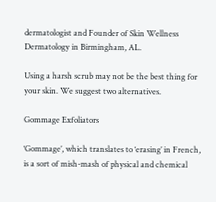dermatologist and Founder of Skin Wellness Dermatology in Birmingham, AL.

Using a harsh scrub may not be the best thing for your skin. We suggest two alternatives.

Gommage Exfoliators

‘Gommage’, which translates to ‘erasing’ in French, is a sort of mish-mash of physical and chemical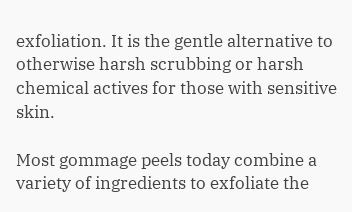exfoliation. It is the gentle alternative to otherwise harsh scrubbing or harsh chemical actives for those with sensitive skin.

Most gommage peels today combine a variety of ingredients to exfoliate the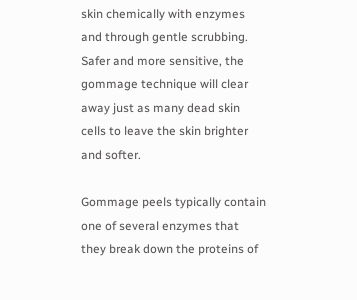skin chemically with enzymes and through gentle scrubbing. Safer and more sensitive, the gommage technique will clear away just as many dead skin cells to leave the skin brighter and softer.

Gommage peels typically contain one of several enzymes that they break down the proteins of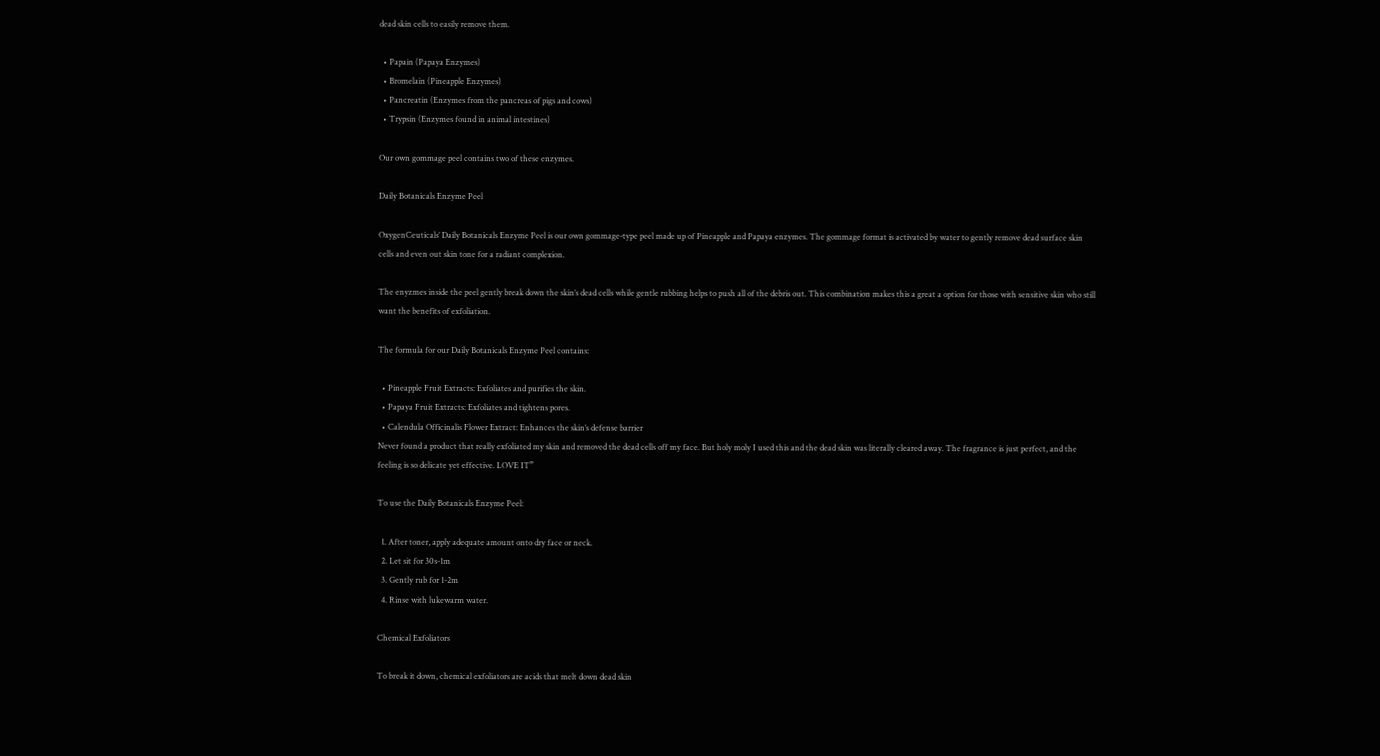dead skin cells to easily remove them.

  • Papain (Papaya Enzymes)
  • Bromelain (Pineapple Enzymes)
  • Pancreatin (Enzymes from the pancreas of pigs and cows)
  • Trypsin (Enzymes found in animal intestines)

Our own gommage peel contains two of these enzymes.

Daily Botanicals Enzyme Peel

OxygenCeuticals’ Daily Botanicals Enzyme Peel is our own gommage-type peel made up of Pineapple and Papaya enzymes. The gommage format is activated by water to gently remove dead surface skin cells and even out skin tone for a radiant complexion.

The enyzmes inside the peel gently break down the skin’s dead cells while gentle rubbing helps to push all of the debris out. This combination makes this a great a option for those with sensitive skin who still want the benefits of exfoliation.

The formula for our Daily Botanicals Enzyme Peel contains:

  • Pineapple Fruit Extracts: Exfoliates and purifies the skin.
  • Papaya Fruit Extracts: Exfoliates and tightens pores.
  • Calendula Officinalis Flower Extract: Enhances the skin’s defense barrier
Never found a product that really exfoliated my skin and removed the dead cells off my face. But holy moly I used this and the dead skin was literally cleared away. The fragrance is just perfect, and the feeling is so delicate yet effective. LOVE IT”

To use the Daily Botanicals Enzyme Peel:

  1. After toner, apply adequate amount onto dry face or neck.
  2. Let sit for 30s-1m
  3. Gently rub for 1-2m
  4. Rinse with lukewarm water.

Chemical Exfoliators

To break it down, chemical exfoliators are acids that melt down dead skin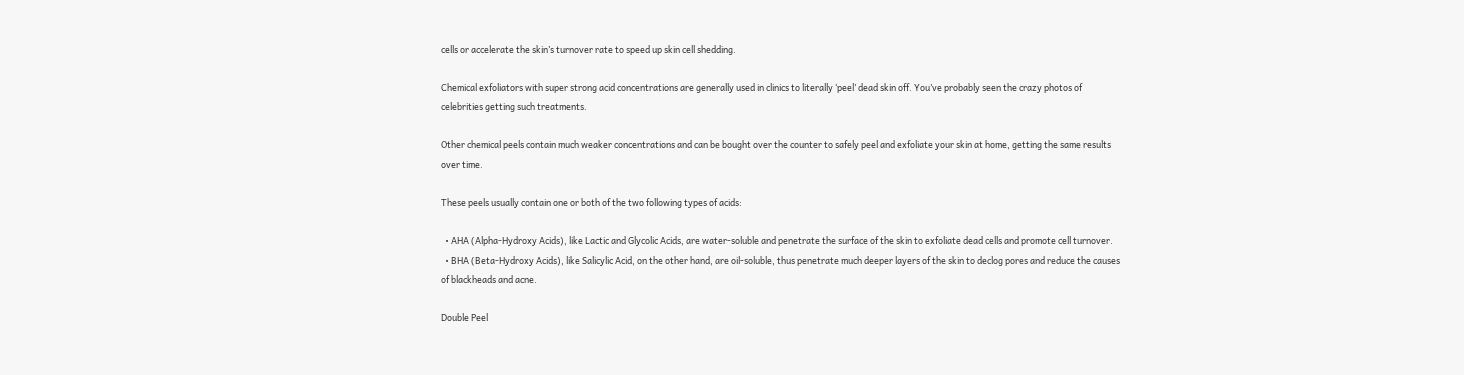cells or accelerate the skin’s turnover rate to speed up skin cell shedding.

Chemical exfoliators with super strong acid concentrations are generally used in clinics to literally ‘peel’ dead skin off. You’ve probably seen the crazy photos of celebrities getting such treatments.

Other chemical peels contain much weaker concentrations and can be bought over the counter to safely peel and exfoliate your skin at home, getting the same results over time.

These peels usually contain one or both of the two following types of acids:

  • AHA (Alpha-Hydroxy Acids), like Lactic and Glycolic Acids, are water-soluble and penetrate the surface of the skin to exfoliate dead cells and promote cell turnover.
  • BHA (Beta-Hydroxy Acids), like Salicylic Acid, on the other hand, are oil-soluble, thus penetrate much deeper layers of the skin to declog pores and reduce the causes of blackheads and acne.

Double Peel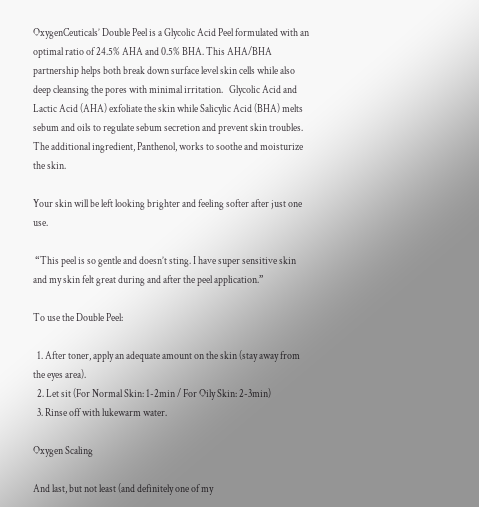OxygenCeuticals’ Double Peel is a Glycolic Acid Peel formulated with an optimal ratio of 24.5% AHA and 0.5% BHA. This AHA/BHA partnership helps both break down surface level skin cells while also deep cleansing the pores with minimal irritation.   Glycolic Acid and Lactic Acid (AHA) exfoliate the skin while Salicylic Acid (BHA) melts sebum and oils to regulate sebum secretion and prevent skin troubles. The additional ingredient, Panthenol, works to soothe and moisturize the skin.

Your skin will be left looking brighter and feeling softer after just one use.

 “This peel is so gentle and doesn’t sting. I have super sensitive skin and my skin felt great during and after the peel application.”

To use the Double Peel:

  1. After toner, apply an adequate amount on the skin (stay away from the eyes area).
  2. Let sit (For Normal Skin: 1-2min / For Oily Skin: 2-3min)
  3. Rinse off with lukewarm water.

Oxygen Scaling

And last, but not least (and definitely one of my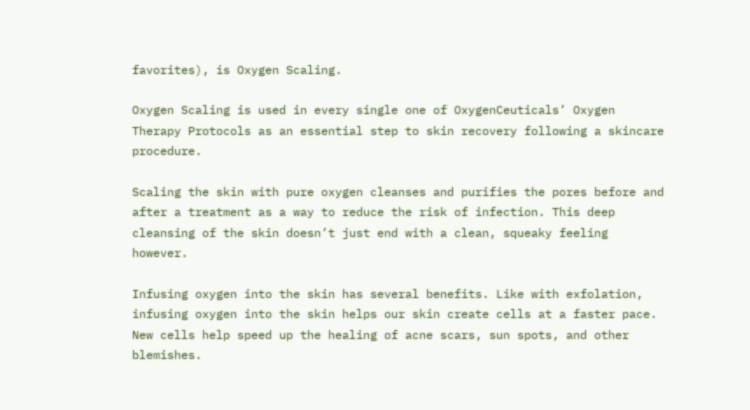favorites), is Oxygen Scaling.

Oxygen Scaling is used in every single one of OxygenCeuticals’ Oxygen Therapy Protocols as an essential step to skin recovery following a skincare procedure.

Scaling the skin with pure oxygen cleanses and purifies the pores before and after a treatment as a way to reduce the risk of infection. This deep cleansing of the skin doesn’t just end with a clean, squeaky feeling however.

Infusing oxygen into the skin has several benefits. Like with exfolation, infusing oxygen into the skin helps our skin create cells at a faster pace. New cells help speed up the healing of acne scars, sun spots, and other blemishes.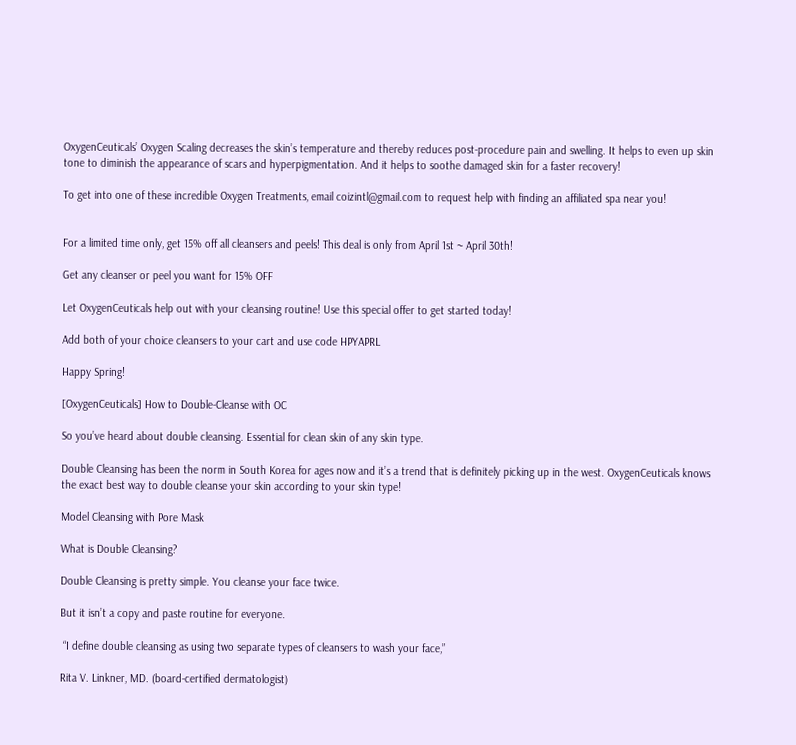OxygenCeuticals’ Oxygen Scaling decreases the skin’s temperature and thereby reduces post-procedure pain and swelling. It helps to even up skin tone to diminish the appearance of scars and hyperpigmentation. And it helps to soothe damaged skin for a faster recovery!

To get into one of these incredible Oxygen Treatments, email coizintl@gmail.com to request help with finding an affiliated spa near you!


For a limited time only, get 15% off all cleansers and peels! This deal is only from April 1st ~ April 30th!

Get any cleanser or peel you want for 15% OFF

Let OxygenCeuticals help out with your cleansing routine! Use this special offer to get started today!

Add both of your choice cleansers to your cart and use code HPYAPRL

Happy Spring!

[OxygenCeuticals] How to Double-Cleanse with OC

So you’ve heard about double cleansing. Essential for clean skin of any skin type.

Double Cleansing has been the norm in South Korea for ages now and it’s a trend that is definitely picking up in the west. OxygenCeuticals knows the exact best way to double cleanse your skin according to your skin type!

Model Cleansing with Pore Mask

What is Double Cleansing?

Double Cleansing is pretty simple. You cleanse your face twice.

But it isn’t a copy and paste routine for everyone.

 “I define double cleansing as using two separate types of cleansers to wash your face,”

Rita V. Linkner, MD. (board-certified dermatologist)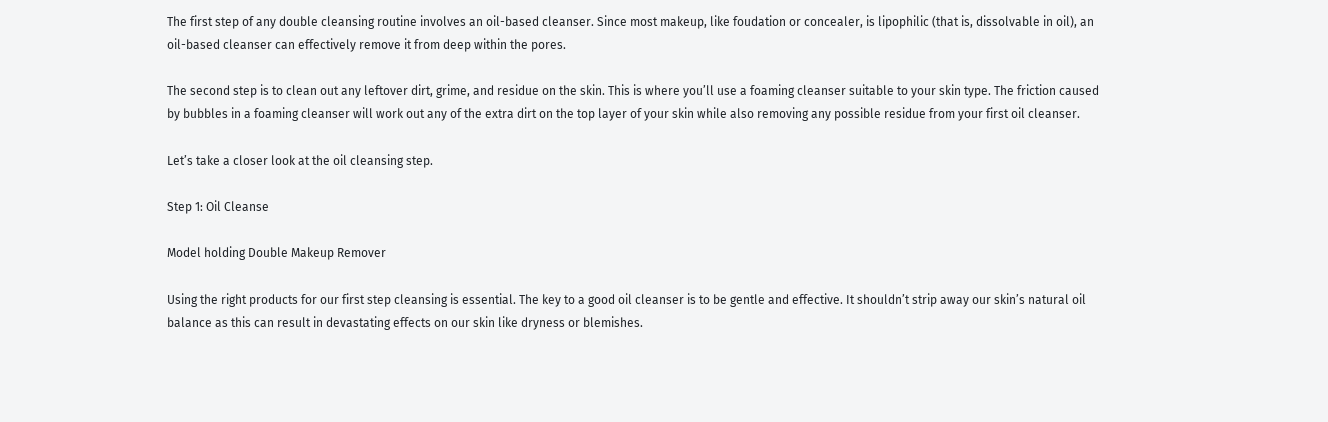The first step of any double cleansing routine involves an oil-based cleanser. Since most makeup, like foudation or concealer, is lipophilic (that is, dissolvable in oil), an oil-based cleanser can effectively remove it from deep within the pores.

The second step is to clean out any leftover dirt, grime, and residue on the skin. This is where you’ll use a foaming cleanser suitable to your skin type. The friction caused by bubbles in a foaming cleanser will work out any of the extra dirt on the top layer of your skin while also removing any possible residue from your first oil cleanser.

Let’s take a closer look at the oil cleansing step.

Step 1: Oil Cleanse

Model holding Double Makeup Remover

Using the right products for our first step cleansing is essential. The key to a good oil cleanser is to be gentle and effective. It shouldn’t strip away our skin’s natural oil balance as this can result in devastating effects on our skin like dryness or blemishes.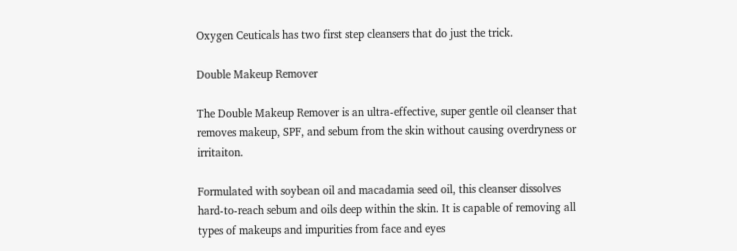Oxygen Ceuticals has two first step cleansers that do just the trick.

Double Makeup Remover

The Double Makeup Remover is an ultra-effective, super gentle oil cleanser that removes makeup, SPF, and sebum from the skin without causing overdryness or irritaiton.

Formulated with soybean oil and macadamia seed oil, this cleanser dissolves hard-to-reach sebum and oils deep within the skin. It is capable of removing all types of makeups and impurities from face and eyes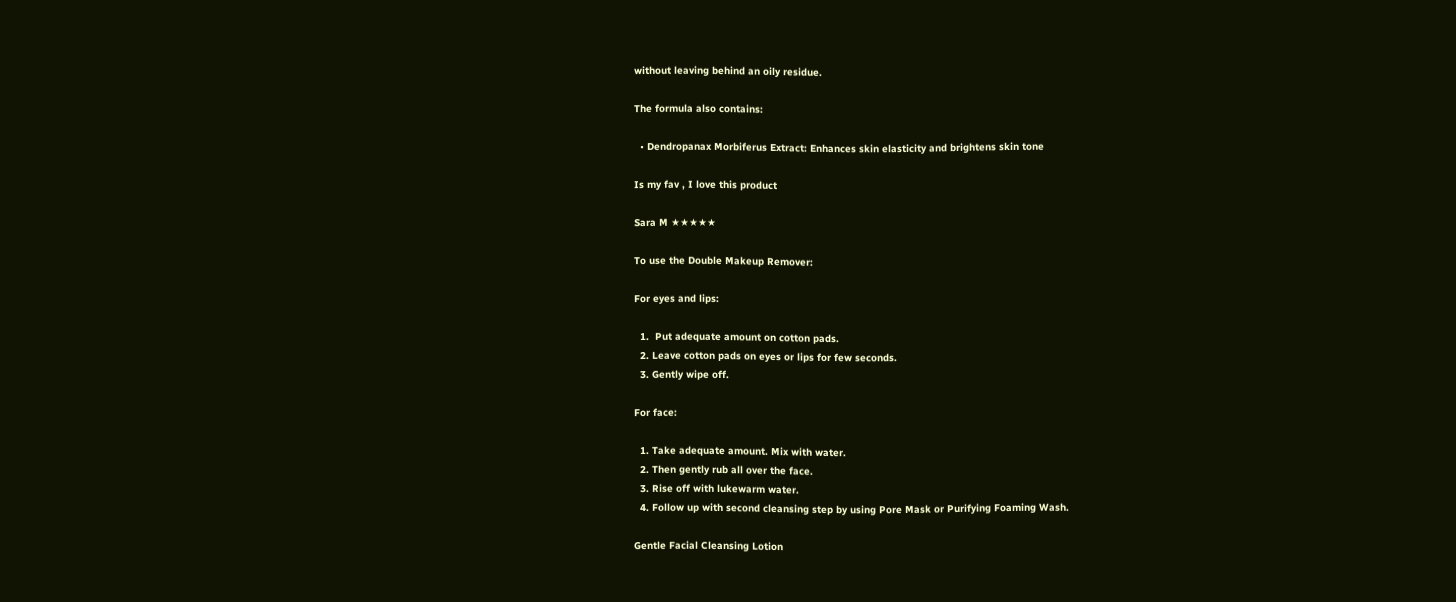without leaving behind an oily residue.

The formula also contains:

  • Dendropanax Morbiferus Extract: Enhances skin elasticity and brightens skin tone

Is my fav , I love this product

Sara M ★★★★★

To use the Double Makeup Remover:

For eyes and lips:

  1.  Put adequate amount on cotton pads.
  2. Leave cotton pads on eyes or lips for few seconds.
  3. Gently wipe off.

For face:

  1. Take adequate amount. Mix with water.
  2. Then gently rub all over the face.
  3. Rise off with lukewarm water.
  4. Follow up with second cleansing step by using Pore Mask or Purifying Foaming Wash.

Gentle Facial Cleansing Lotion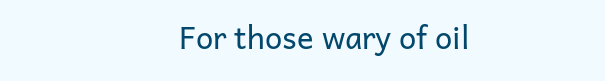For those wary of oil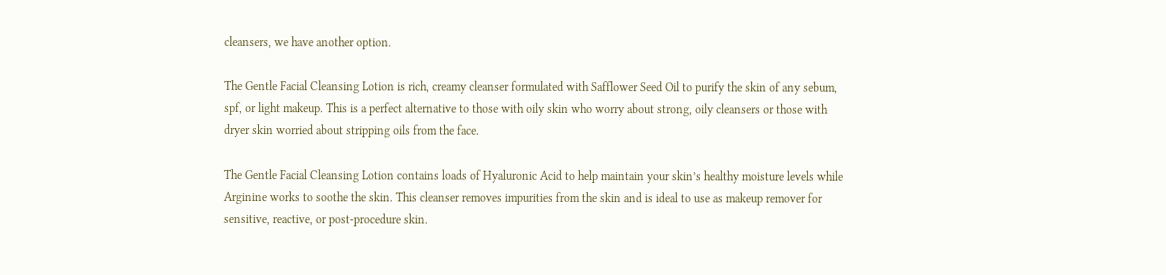cleansers, we have another option.

The Gentle Facial Cleansing Lotion is rich, creamy cleanser formulated with Safflower Seed Oil to purify the skin of any sebum, spf, or light makeup. This is a perfect alternative to those with oily skin who worry about strong, oily cleansers or those with dryer skin worried about stripping oils from the face.

The Gentle Facial Cleansing Lotion contains loads of Hyaluronic Acid to help maintain your skin’s healthy moisture levels while Arginine works to soothe the skin. This cleanser removes impurities from the skin and is ideal to use as makeup remover for sensitive, reactive, or post-procedure skin.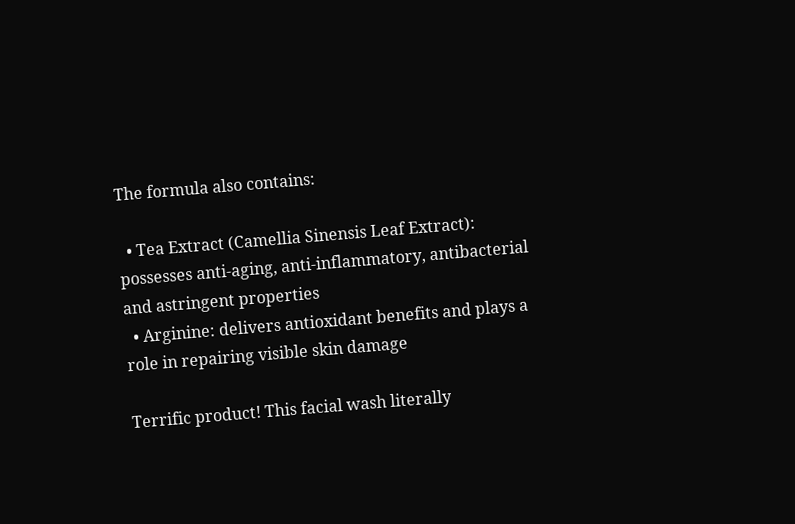The formula also contains:

  • Tea Extract (Camellia Sinensis Leaf Extract):  possesses anti-aging, anti-inflammatory, antibacterial and astringent properties
  • Arginine: delivers antioxidant benefits and plays a role in repairing visible skin damage

Terrific product! This facial wash literally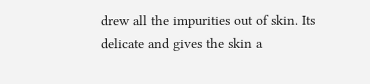drew all the impurities out of skin. Its delicate and gives the skin a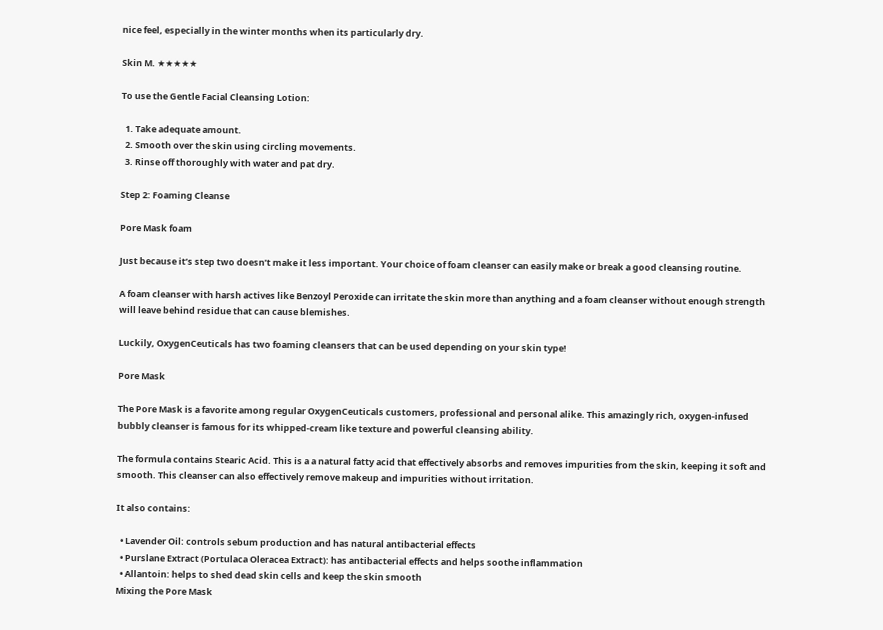nice feel, especially in the winter months when its particularly dry.

Skin M. ★★★★★

To use the Gentle Facial Cleansing Lotion:

  1. Take adequate amount.
  2. Smooth over the skin using circling movements.
  3. Rinse off thoroughly with water and pat dry.

Step 2: Foaming Cleanse

Pore Mask foam

Just because it’s step two doesn’t make it less important. Your choice of foam cleanser can easily make or break a good cleansing routine.

A foam cleanser with harsh actives like Benzoyl Peroxide can irritate the skin more than anything and a foam cleanser without enough strength will leave behind residue that can cause blemishes.

Luckily, OxygenCeuticals has two foaming cleansers that can be used depending on your skin type!

Pore Mask

The Pore Mask is a favorite among regular OxygenCeuticals customers, professional and personal alike. This amazingly rich, oxygen-infused bubbly cleanser is famous for its whipped-cream like texture and powerful cleansing ability.

The formula contains Stearic Acid. This is a a natural fatty acid that effectively absorbs and removes impurities from the skin, keeping it soft and smooth. This cleanser can also effectively remove makeup and impurities without irritation.

It also contains:

  • Lavender Oil: controls sebum production and has natural antibacterial effects
  • Purslane Extract (Portulaca Oleracea Extract): has antibacterial effects and helps soothe inflammation
  • Allantoin: helps to shed dead skin cells and keep the skin smooth
Mixing the Pore Mask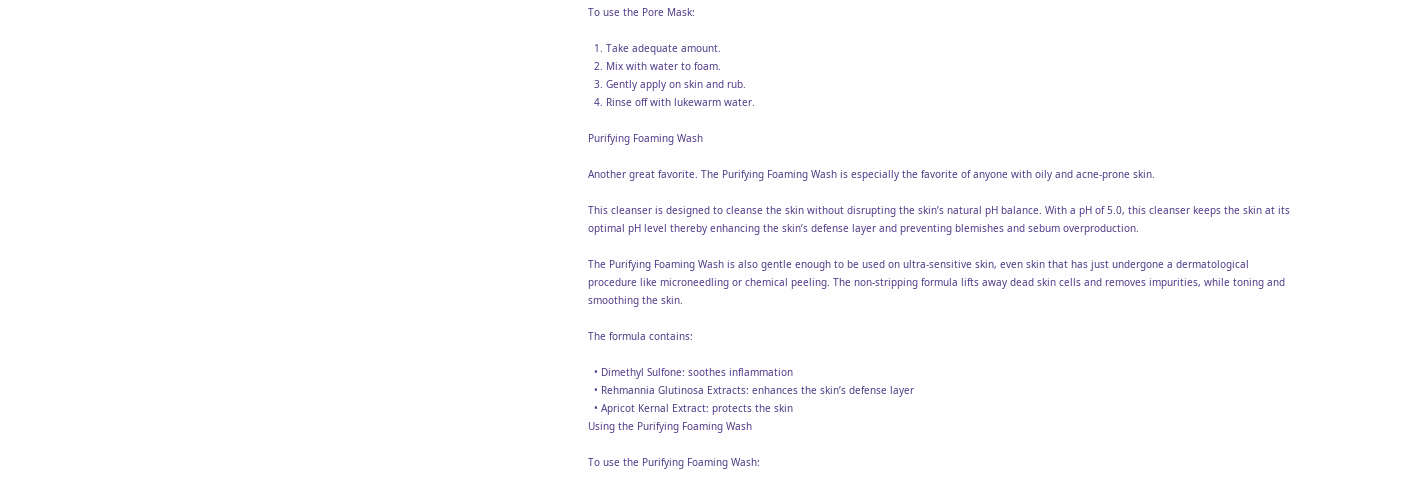To use the Pore Mask:

  1. Take adequate amount.
  2. Mix with water to foam.
  3. Gently apply on skin and rub.
  4. Rinse off with lukewarm water.

Purifying Foaming Wash

Another great favorite. The Purifying Foaming Wash is especially the favorite of anyone with oily and acne-prone skin.

This cleanser is designed to cleanse the skin without disrupting the skin’s natural pH balance. With a pH of 5.0, this cleanser keeps the skin at its optimal pH level thereby enhancing the skin’s defense layer and preventing blemishes and sebum overproduction.

The Purifying Foaming Wash is also gentle enough to be used on ultra-sensitive skin, even skin that has just undergone a dermatological procedure like microneedling or chemical peeling. The non-stripping formula lifts away dead skin cells and removes impurities, while toning and smoothing the skin.

The formula contains:

  • Dimethyl Sulfone: soothes inflammation
  • Rehmannia Glutinosa Extracts: enhances the skin’s defense layer
  • Apricot Kernal Extract: protects the skin
Using the Purifying Foaming Wash

To use the Purifying Foaming Wash: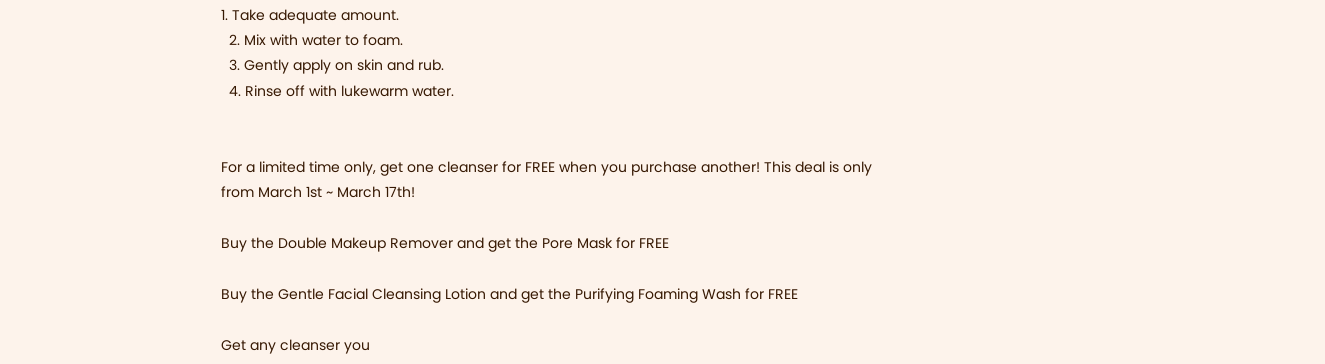1. Take adequate amount.
  2. Mix with water to foam.
  3. Gently apply on skin and rub.
  4. Rinse off with lukewarm water.


For a limited time only, get one cleanser for FREE when you purchase another! This deal is only from March 1st ~ March 17th!

Buy the Double Makeup Remover and get the Pore Mask for FREE

Buy the Gentle Facial Cleansing Lotion and get the Purifying Foaming Wash for FREE

Get any cleanser you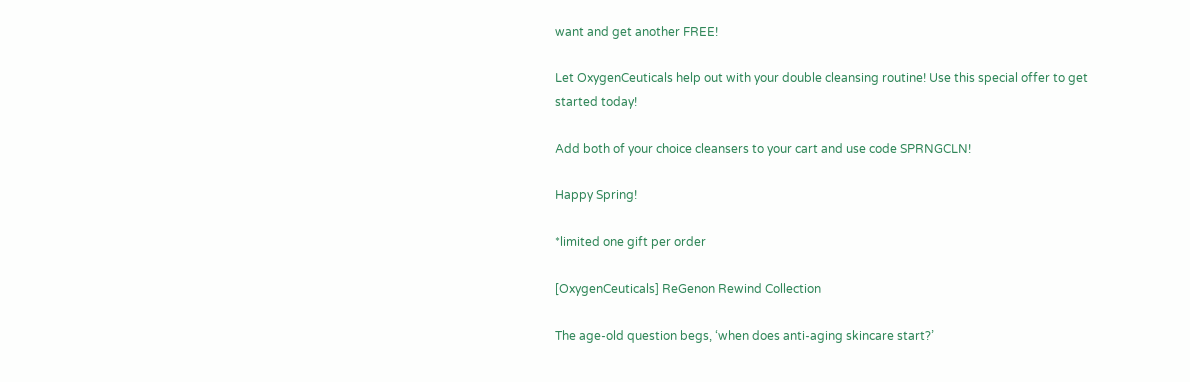want and get another FREE!

Let OxygenCeuticals help out with your double cleansing routine! Use this special offer to get started today!

Add both of your choice cleansers to your cart and use code SPRNGCLN!

Happy Spring!

*limited one gift per order

[OxygenCeuticals] ReGenon Rewind Collection

The age-old question begs, ‘when does anti-aging skincare start?’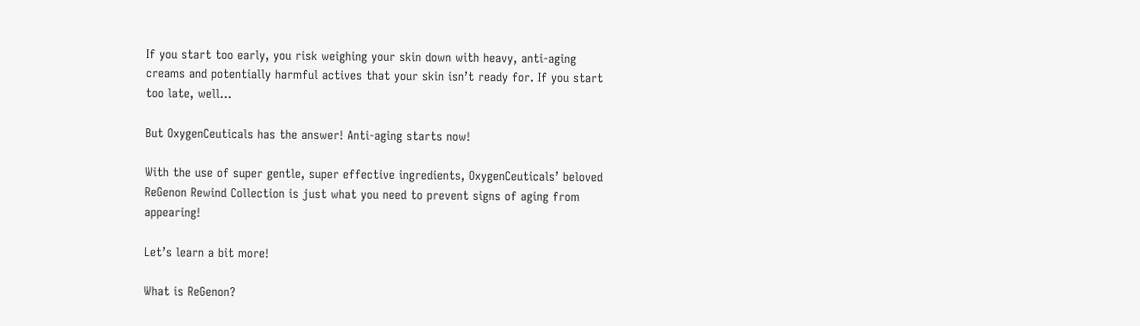If you start too early, you risk weighing your skin down with heavy, anti-aging creams and potentially harmful actives that your skin isn’t ready for. If you start too late, well…

But OxygenCeuticals has the answer! Anti-aging starts now!

With the use of super gentle, super effective ingredients, OxygenCeuticals’ beloved ReGenon Rewind Collection is just what you need to prevent signs of aging from appearing!

Let’s learn a bit more!

What is ReGenon?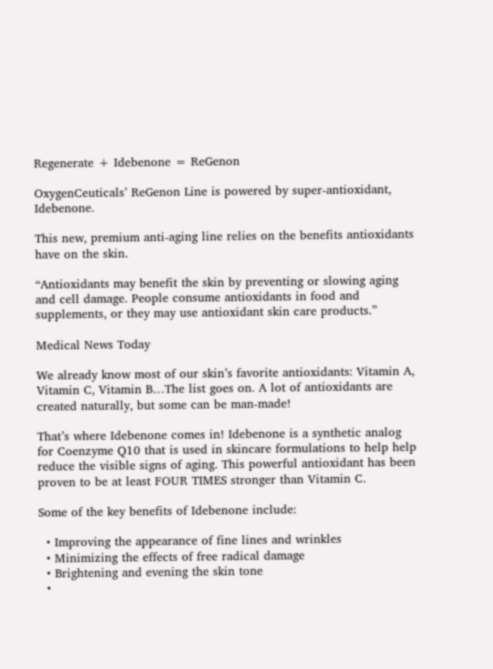Regenerate + Idebenone = ReGenon

OxygenCeuticals’ ReGenon Line is powered by super-antioxidant, Idebenone.

This new, premium anti-aging line relies on the benefits antioxidants have on the skin.

“Antioxidants may benefit the skin by preventing or slowing aging and cell damage. People consume antioxidants in food and supplements, or they may use antioxidant skin care products.”

Medical News Today

We already know most of our skin’s favorite antioxidants: Vitamin A, Vitamin C, Vitamin B…The list goes on. A lot of antioxidants are created naturally, but some can be man-made!

That’s where Idebenone comes in! Idebenone is a synthetic analog for Coenzyme Q10 that is used in skincare formulations to help help reduce the visible signs of aging. This powerful antioxidant has been proven to be at least FOUR TIMES stronger than Vitamin C.

Some of the key benefits of Idebenone include:

  • Improving the appearance of fine lines and wrinkles
  • Minimizing the effects of free radical damage
  • Brightening and evening the skin tone
  •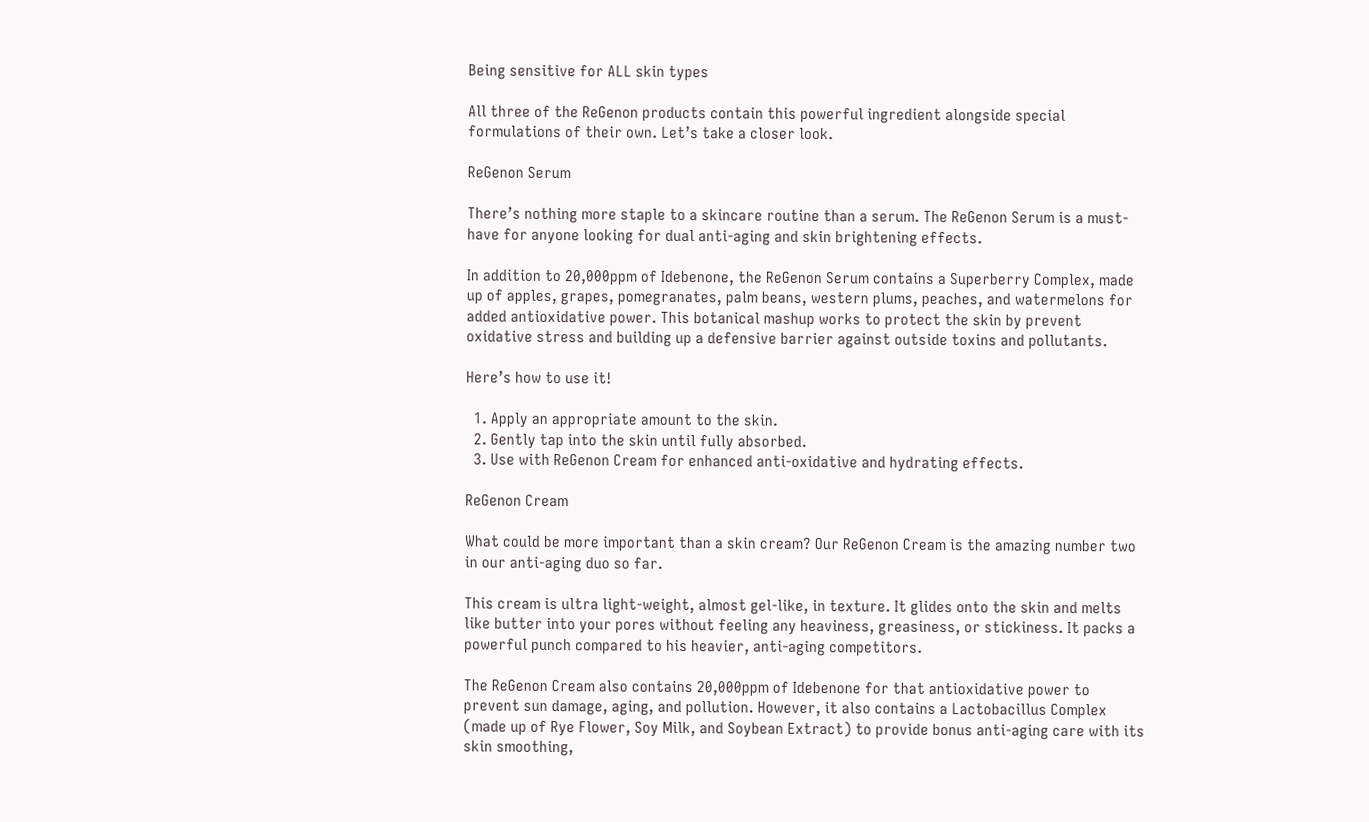Being sensitive for ALL skin types

All three of the ReGenon products contain this powerful ingredient alongside special formulations of their own. Let’s take a closer look.

ReGenon Serum

There’s nothing more staple to a skincare routine than a serum. The ReGenon Serum is a must-have for anyone looking for dual anti-aging and skin brightening effects.

In addition to 20,000ppm of Idebenone, the ReGenon Serum contains a Superberry Complex, made up of apples, grapes, pomegranates, palm beans, western plums, peaches, and watermelons for added antioxidative power. This botanical mashup works to protect the skin by prevent oxidative stress and building up a defensive barrier against outside toxins and pollutants.

Here’s how to use it!

  1. Apply an appropriate amount to the skin.
  2. Gently tap into the skin until fully absorbed.
  3. Use with ReGenon Cream for enhanced anti-oxidative and hydrating effects.

ReGenon Cream

What could be more important than a skin cream? Our ReGenon Cream is the amazing number two in our anti-aging duo so far.

This cream is ultra light-weight, almost gel-like, in texture. It glides onto the skin and melts like butter into your pores without feeling any heaviness, greasiness, or stickiness. It packs a powerful punch compared to his heavier, anti-aging competitors.

The ReGenon Cream also contains 20,000ppm of Idebenone for that antioxidative power to prevent sun damage, aging, and pollution. However, it also contains a Lactobacillus Complex (made up of Rye Flower, Soy Milk, and Soybean Extract) to provide bonus anti-aging care with its skin smoothing,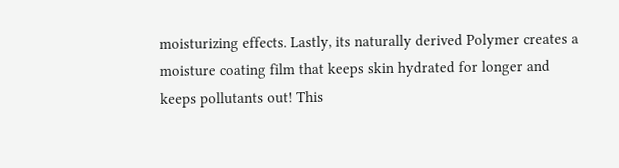moisturizing effects. Lastly, its naturally derived Polymer creates a moisture coating film that keeps skin hydrated for longer and keeps pollutants out! This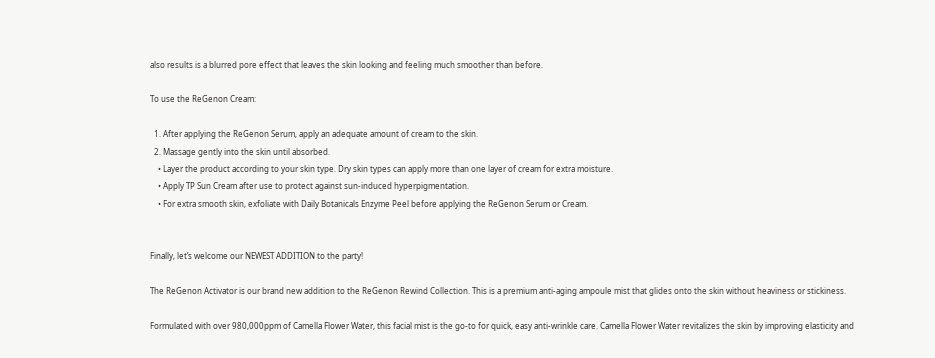also results is a blurred pore effect that leaves the skin looking and feeling much smoother than before.

To use the ReGenon Cream:

  1. After applying the ReGenon Serum, apply an adequate amount of cream to the skin.
  2. Massage gently into the skin until absorbed.
    • Layer the product according to your skin type. Dry skin types can apply more than one layer of cream for extra moisture.
    • Apply TP Sun Cream after use to protect against sun-induced hyperpigmentation.
    • For extra smooth skin, exfoliate with Daily Botanicals Enzyme Peel before applying the ReGenon Serum or Cream.


Finally, let’s welcome our NEWEST ADDITION to the party!

The ReGenon Activator is our brand new addition to the ReGenon Rewind Collection. This is a premium anti-aging ampoule mist that glides onto the skin without heaviness or stickiness.

Formulated with over 980,000ppm of Camella Flower Water, this facial mist is the go-to for quick, easy anti-wrinkle care. Camella Flower Water revitalizes the skin by improving elasticity and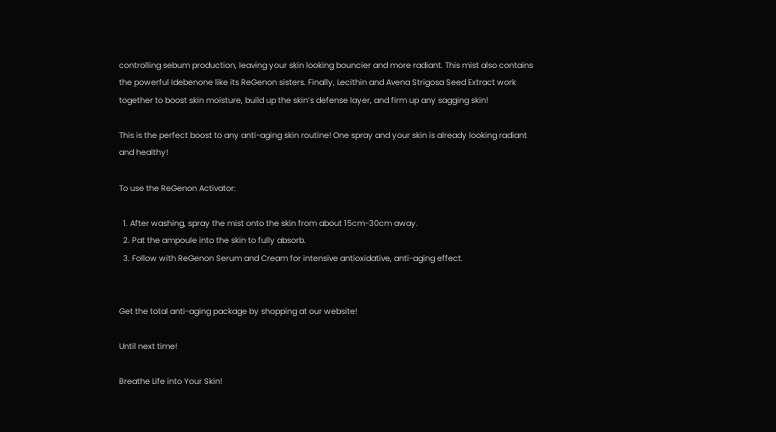controlling sebum production, leaving your skin looking bouncier and more radiant. This mist also contains the powerful Idebenone like its ReGenon sisters. Finally, Lecithin and Avena Strigosa Seed Extract work together to boost skin moisture, build up the skin’s defense layer, and firm up any sagging skin!

This is the perfect boost to any anti-aging skin routine! One spray and your skin is already looking radiant and healthy!

To use the ReGenon Activator:

  1. After washing, spray the mist onto the skin from about 15cm-30cm away.
  2. Pat the ampoule into the skin to fully absorb.
  3. Follow with ReGenon Serum and Cream for intensive antioxidative, anti-aging effect.


Get the total anti-aging package by shopping at our website!

Until next time!

Breathe Life into Your Skin!